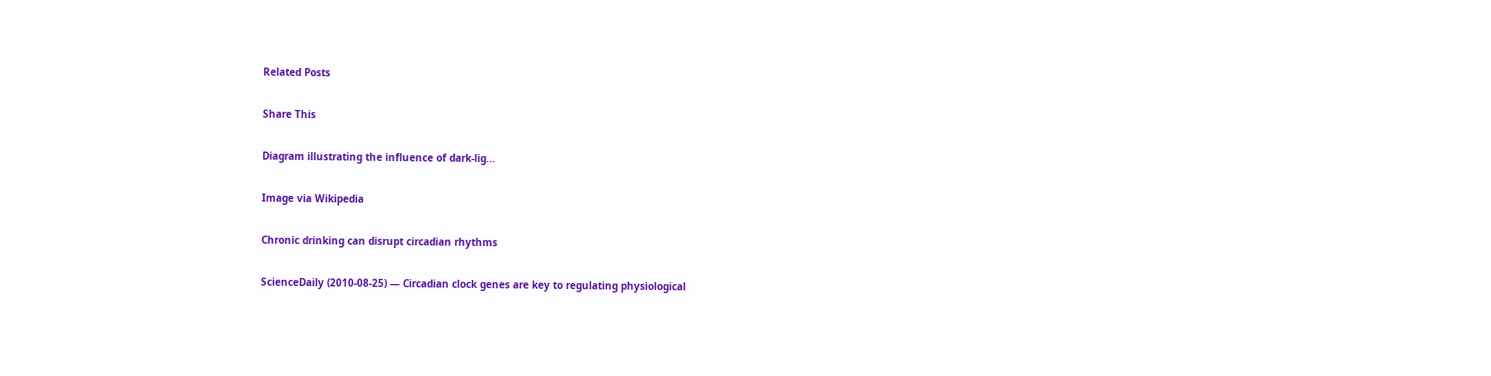Related Posts

Share This

Diagram illustrating the influence of dark-lig...

Image via Wikipedia

Chronic drinking can disrupt circadian rhythms

ScienceDaily (2010-08-25) — Circadian clock genes are key to regulating physiological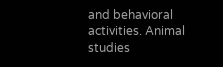and behavioral activities. Animal studies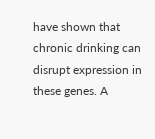have shown that chronic drinking can disrupt expression in these genes. A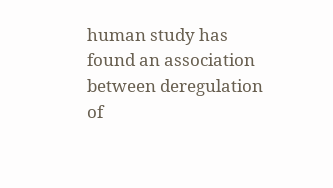human study has found an association between deregulation of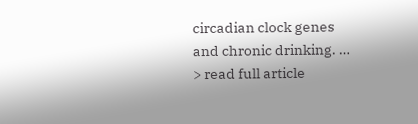circadian clock genes and chronic drinking. … > read full article